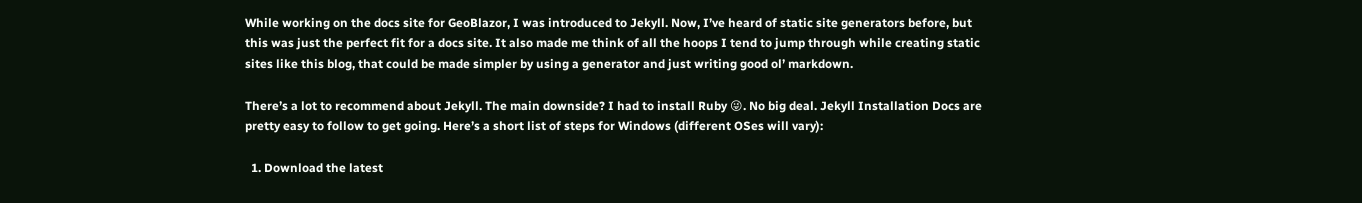While working on the docs site for GeoBlazor, I was introduced to Jekyll. Now, I’ve heard of static site generators before, but this was just the perfect fit for a docs site. It also made me think of all the hoops I tend to jump through while creating static sites like this blog, that could be made simpler by using a generator and just writing good ol’ markdown.

There’s a lot to recommend about Jekyll. The main downside? I had to install Ruby 😜. No big deal. Jekyll Installation Docs are pretty easy to follow to get going. Here’s a short list of steps for Windows (different OSes will vary):

  1. Download the latest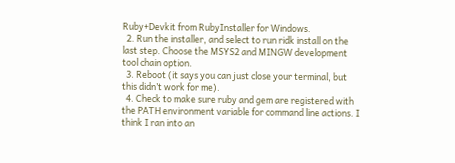Ruby+Devkit from RubyInstaller for Windows.
  2. Run the installer, and select to run ridk install on the last step. Choose the MSYS2 and MINGW development tool chain option.
  3. Reboot (it says you can just close your terminal, but this didn’t work for me).
  4. Check to make sure ruby and gem are registered with the PATH environment variable for command line actions. I think I ran into an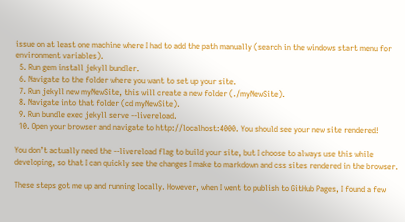issue on at least one machine where I had to add the path manually (search in the windows start menu for environment variables).
  5. Run gem install jekyll bundler.
  6. Navigate to the folder where you want to set up your site.
  7. Run jekyll new myNewSite, this will create a new folder (./myNewSite).
  8. Navigate into that folder (cd myNewSite).
  9. Run bundle exec jekyll serve --livereload.
  10. Open your browser and navigate to http://localhost:4000. You should see your new site rendered!

You don’t actually need the --livereload flag to build your site, but I choose to always use this while developing, so that I can quickly see the changes I make to markdown and css sites rendered in the browser.

These steps got me up and running locally. However, when I went to publish to GitHub Pages, I found a few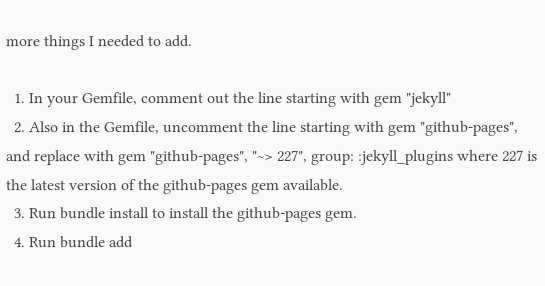more things I needed to add.

  1. In your Gemfile, comment out the line starting with gem "jekyll"
  2. Also in the Gemfile, uncomment the line starting with gem "github-pages", and replace with gem "github-pages", "~> 227", group: :jekyll_plugins where 227 is the latest version of the github-pages gem available.
  3. Run bundle install to install the github-pages gem.
  4. Run bundle add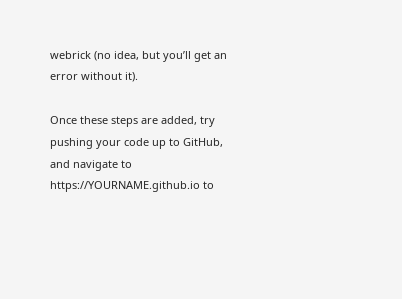webrick (no idea, but you’ll get an error without it).

Once these steps are added, try pushing your code up to GitHub, and navigate to https://YOURNAME.github.io to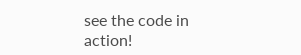see the code in action!